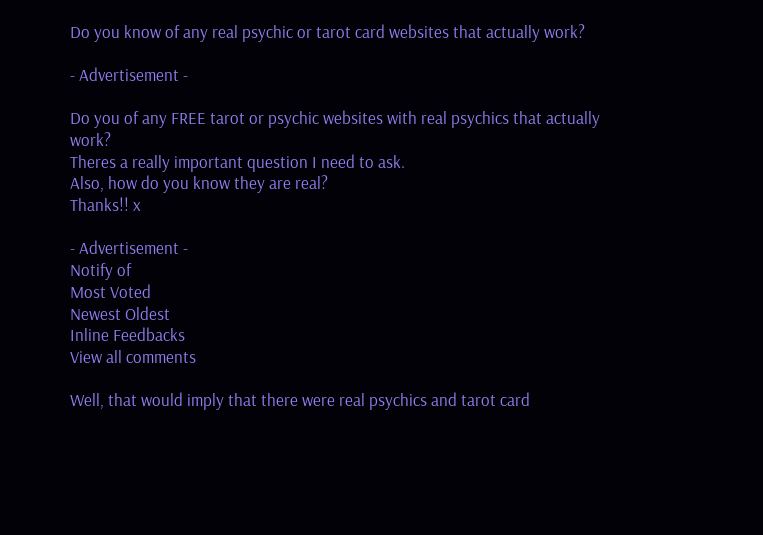Do you know of any real psychic or tarot card websites that actually work?

- Advertisement -

Do you of any FREE tarot or psychic websites with real psychics that actually work?
Theres a really important question I need to ask.
Also, how do you know they are real?
Thanks!! x

- Advertisement -
Notify of
Most Voted
Newest Oldest
Inline Feedbacks
View all comments

Well, that would imply that there were real psychics and tarot card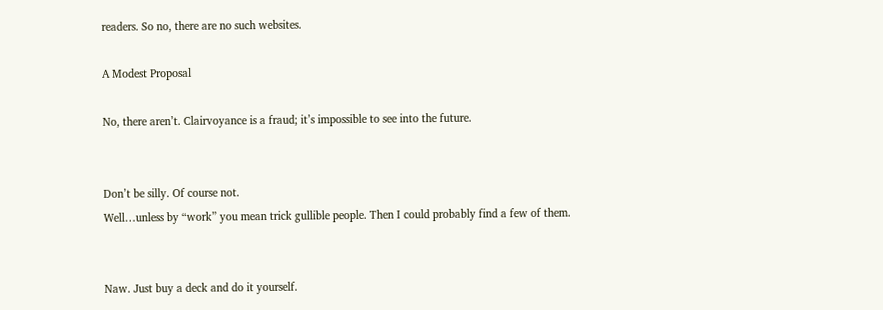readers. So no, there are no such websites.

A Modest Proposal

No, there aren’t. Clairvoyance is a fraud; it’s impossible to see into the future.


Don’t be silly. Of course not.
Well…unless by “work” you mean trick gullible people. Then I could probably find a few of them.


Naw. Just buy a deck and do it yourself.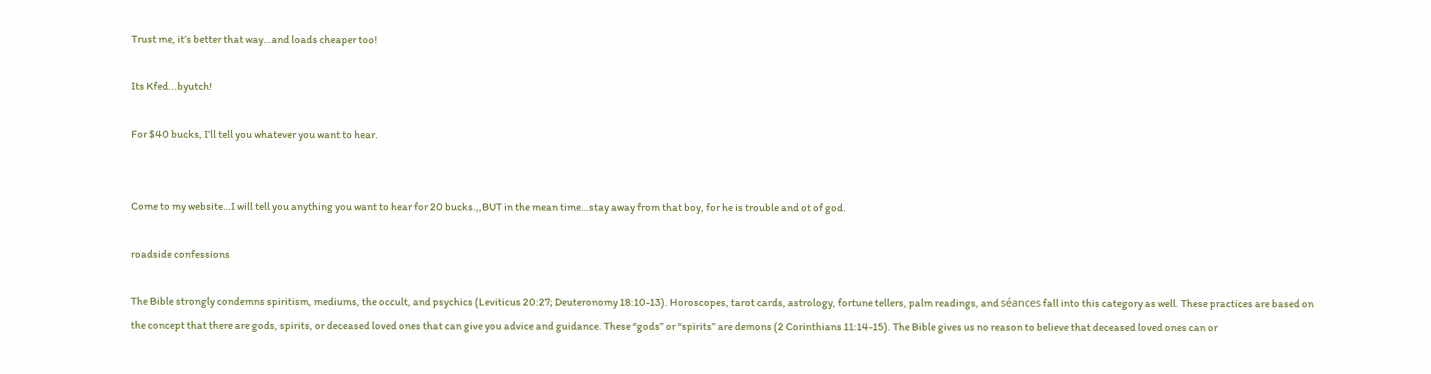Trust me, it’s better that way…and loads cheaper too!

Its Kfed...byutch!

For $40 bucks, I’ll tell you whatever you want to hear.


Come to my website…I will tell you anything you want to hear for 20 bucks.,,BUT in the mean time…stay away from that boy, for he is trouble and ot of god.

roadside confessions

The Bible strongly condemns spiritism, mediums, the occult, and psychics (Leviticus 20:27; Deuteronomy 18:10-13). Horoscopes, tarot cards, astrology, fortune tellers, palm readings, and séances fall into this category as well. These practices are based on the concept that there are gods, spirits, or deceased loved ones that can give you advice and guidance. These “gods” or “spirits” are demons (2 Corinthians 11:14-15). The Bible gives us no reason to believe that deceased loved ones can or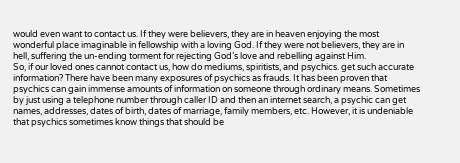would even want to contact us. If they were believers, they are in heaven enjoying the most wonderful place imaginable in fellowship with a loving God. If they were not believers, they are in hell, suffering the un-ending torment for rejecting God’s love and rebelling against Him.
So, if our loved ones cannot contact us, how do mediums, spiritists, and psychics. get such accurate information? There have been many exposures of psychics as frauds. It has been proven that psychics can gain immense amounts of information on someone through ordinary means. Sometimes by just using a telephone number through caller ID and then an internet search, a psychic can get names, addresses, dates of birth, dates of marriage, family members, etc. However, it is undeniable that psychics sometimes know things that should be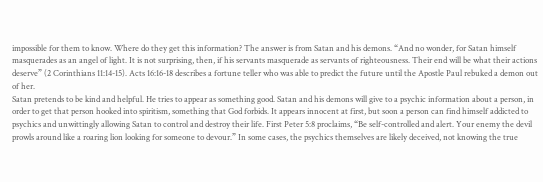impossible for them to know. Where do they get this information? The answer is from Satan and his demons. “And no wonder, for Satan himself masquerades as an angel of light. It is not surprising, then, if his servants masquerade as servants of righteousness. Their end will be what their actions deserve” (2 Corinthians 11:14-15). Acts 16:16-18 describes a fortune teller who was able to predict the future until the Apostle Paul rebuked a demon out of her.
Satan pretends to be kind and helpful. He tries to appear as something good. Satan and his demons will give to a psychic information about a person, in order to get that person hooked into spiritism, something that God forbids. It appears innocent at first, but soon a person can find himself addicted to psychics and unwittingly allowing Satan to control and destroy their life. First Peter 5:8 proclaims, “Be self-controlled and alert. Your enemy the devil prowls around like a roaring lion looking for someone to devour.” In some cases, the psychics themselves are likely deceived, not knowing the true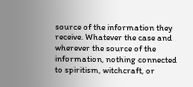source of the information they receive. Whatever the case and wherever the source of the information, nothing connected to spiritism, witchcraft, or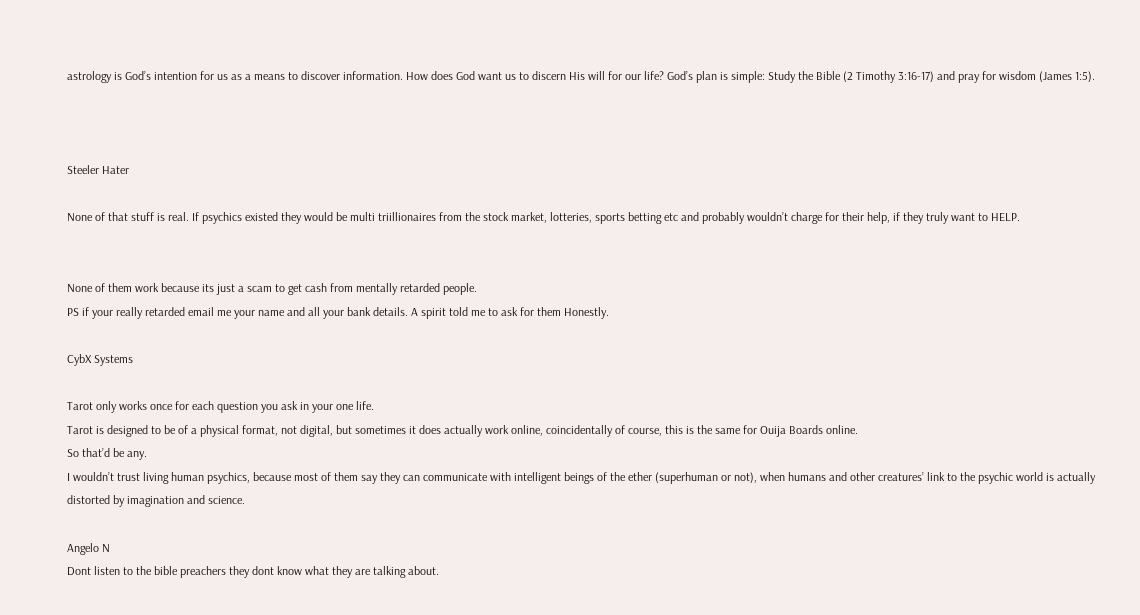astrology is God’s intention for us as a means to discover information. How does God want us to discern His will for our life? God’s plan is simple: Study the Bible (2 Timothy 3:16-17) and pray for wisdom (James 1:5).



Steeler Hater

None of that stuff is real. If psychics existed they would be multi triillionaires from the stock market, lotteries, sports betting etc and probably wouldn’t charge for their help, if they truly want to HELP.


None of them work because its just a scam to get cash from mentally retarded people.
PS if your really retarded email me your name and all your bank details. A spirit told me to ask for them Honestly.

CybX Systems

Tarot only works once for each question you ask in your one life.
Tarot is designed to be of a physical format, not digital, but sometimes it does actually work online, coincidentally of course, this is the same for Ouija Boards online.
So that’d be any.
I wouldn’t trust living human psychics, because most of them say they can communicate with intelligent beings of the ether (superhuman or not), when humans and other creatures’ link to the psychic world is actually distorted by imagination and science.

Angelo N
Dont listen to the bible preachers they dont know what they are talking about.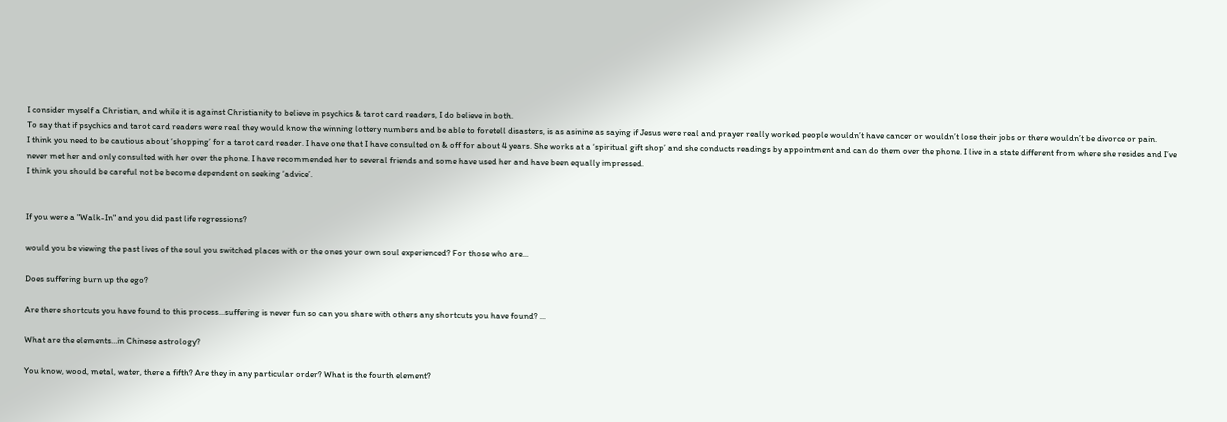I consider myself a Christian, and while it is against Christianity to believe in psychics & tarot card readers, I do believe in both.
To say that if psychics and tarot card readers were real they would know the winning lottery numbers and be able to foretell disasters, is as asinine as saying if Jesus were real and prayer really worked people wouldn’t have cancer or wouldn’t lose their jobs or there wouldn’t be divorce or pain.
I think you need to be cautious about ‘shopping’ for a tarot card reader. I have one that I have consulted on & off for about 4 years. She works at a ‘spiritual gift shop’ and she conducts readings by appointment and can do them over the phone. I live in a state different from where she resides and I’ve never met her and only consulted with her over the phone. I have recommended her to several friends and some have used her and have been equally impressed.
I think you should be careful not be become dependent on seeking ‘advice’.


If you were a "Walk-In" and you did past life regressions?

would you be viewing the past lives of the soul you switched places with or the ones your own soul experienced? For those who are...

Does suffering burn up the ego?

Are there shortcuts you have found to this process...suffering is never fun so can you share with others any shortcuts you have found? ...

What are the elements…in Chinese astrology?

You know, wood, metal, water, there a fifth? Are they in any particular order? What is the fourth element?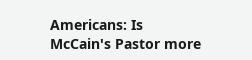Americans: Is McCain's Pastor more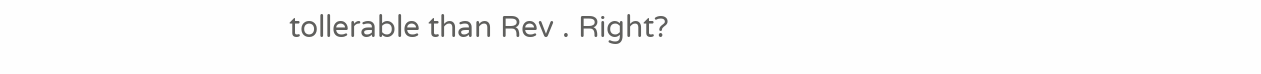tollerable than Rev . Right?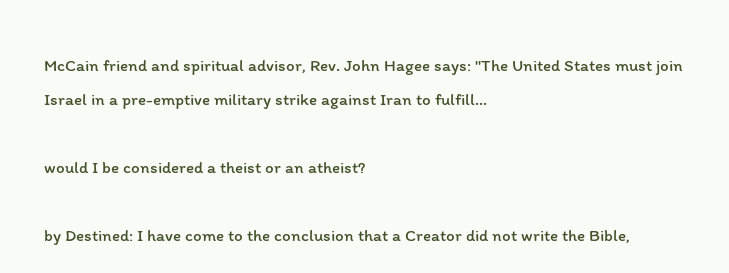McCain friend and spiritual advisor, Rev. John Hagee says: "The United States must join Israel in a pre-emptive military strike against Iran to fulfill...

would I be considered a theist or an atheist?

by Destined: I have come to the conclusion that a Creator did not write the Bible,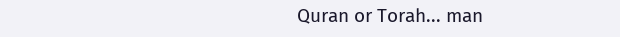Quran or Torah... man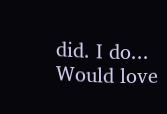did. I do...
Would love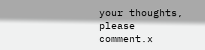your thoughts, please comment.x